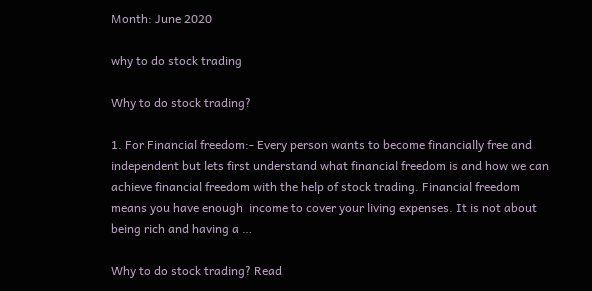Month: June 2020

why to do stock trading

Why to do stock trading?

1. For Financial freedom:- Every person wants to become financially free and independent but lets first understand what financial freedom is and how we can achieve financial freedom with the help of stock trading. Financial freedom means you have enough  income to cover your living expenses. It is not about being rich and having a …

Why to do stock trading? Read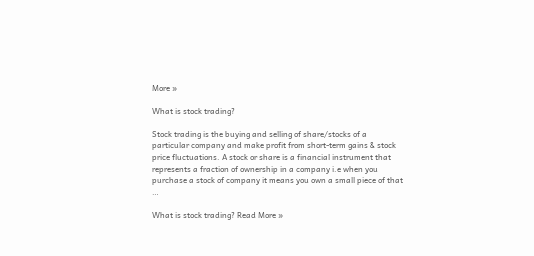More »

What is stock trading?

Stock trading is the buying and selling of share/stocks of a particular company and make profit from short-term gains & stock price fluctuations. A stock or share is a financial instrument that represents a fraction of ownership in a company i.e when you purchase a stock of company it means you own a small piece of that …

What is stock trading? Read More »